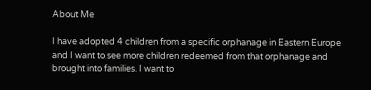About Me

I have adopted 4 children from a specific orphanage in Eastern Europe and I want to see more children redeemed from that orphanage and brought into families. I want to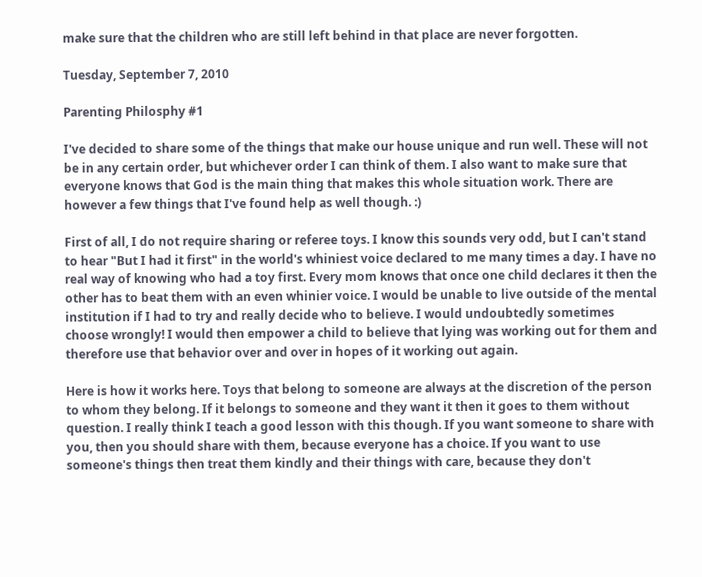make sure that the children who are still left behind in that place are never forgotten.

Tuesday, September 7, 2010

Parenting Philosphy #1

I've decided to share some of the things that make our house unique and run well. These will not be in any certain order, but whichever order I can think of them. I also want to make sure that everyone knows that God is the main thing that makes this whole situation work. There are however a few things that I've found help as well though. :)

First of all, I do not require sharing or referee toys. I know this sounds very odd, but I can't stand to hear "But I had it first" in the world's whiniest voice declared to me many times a day. I have no real way of knowing who had a toy first. Every mom knows that once one child declares it then the other has to beat them with an even whinier voice. I would be unable to live outside of the mental institution if I had to try and really decide who to believe. I would undoubtedly sometimes choose wrongly! I would then empower a child to believe that lying was working out for them and therefore use that behavior over and over in hopes of it working out again.

Here is how it works here. Toys that belong to someone are always at the discretion of the person to whom they belong. If it belongs to someone and they want it then it goes to them without question. I really think I teach a good lesson with this though. If you want someone to share with you, then you should share with them, because everyone has a choice. If you want to use someone's things then treat them kindly and their things with care, because they don't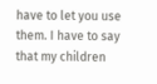have to let you use them. I have to say that my children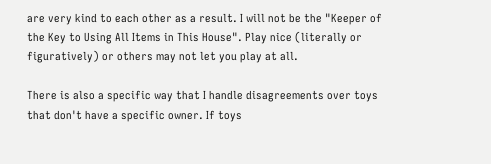are very kind to each other as a result. I will not be the "Keeper of the Key to Using All Items in This House". Play nice (literally or figuratively) or others may not let you play at all.

There is also a specific way that I handle disagreements over toys that don't have a specific owner. If toys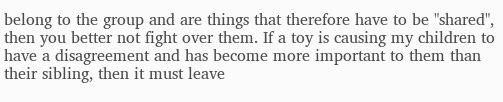belong to the group and are things that therefore have to be "shared", then you better not fight over them. If a toy is causing my children to have a disagreement and has become more important to them than their sibling, then it must leave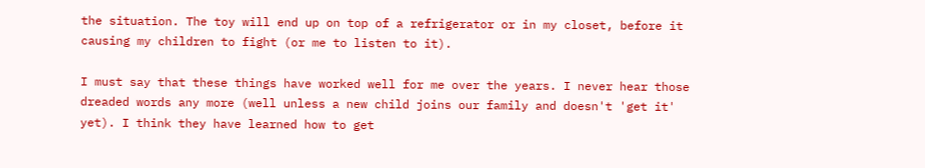the situation. The toy will end up on top of a refrigerator or in my closet, before it causing my children to fight (or me to listen to it).

I must say that these things have worked well for me over the years. I never hear those dreaded words any more (well unless a new child joins our family and doesn't 'get it' yet). I think they have learned how to get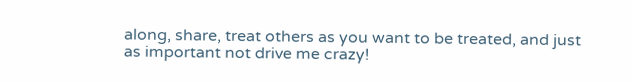along, share, treat others as you want to be treated, and just as important not drive me crazy!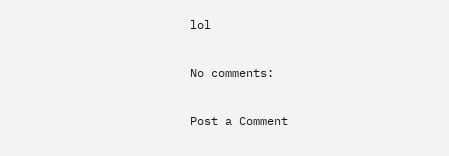lol

No comments:

Post a Comment